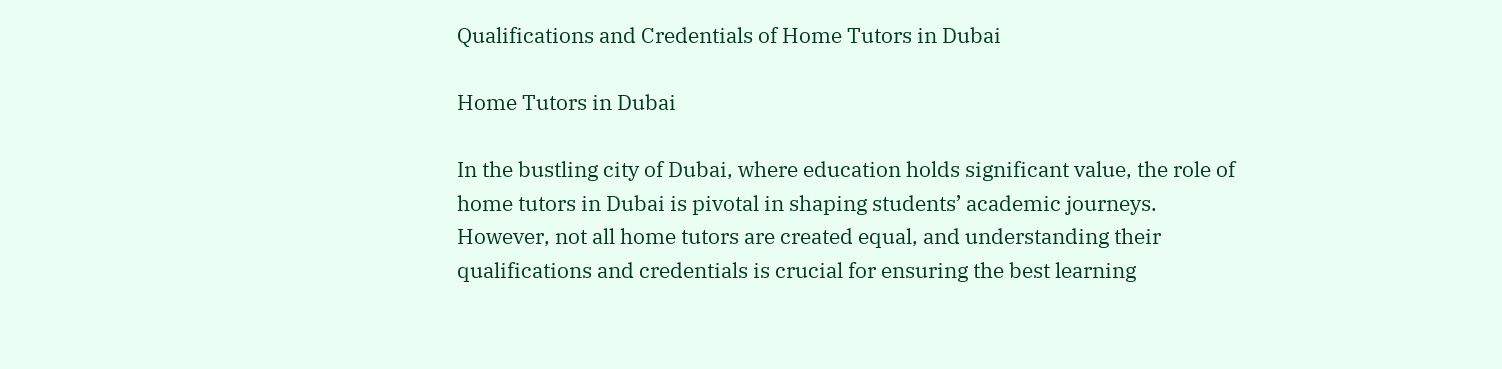Qualifications and Credentials of Home Tutors in Dubai

Home Tutors in Dubai

In the bustling city of Dubai, where education holds significant value, the role of home tutors in Dubai is pivotal in shaping students’ academic journeys. However, not all home tutors are created equal, and understanding their qualifications and credentials is crucial for ensuring the best learning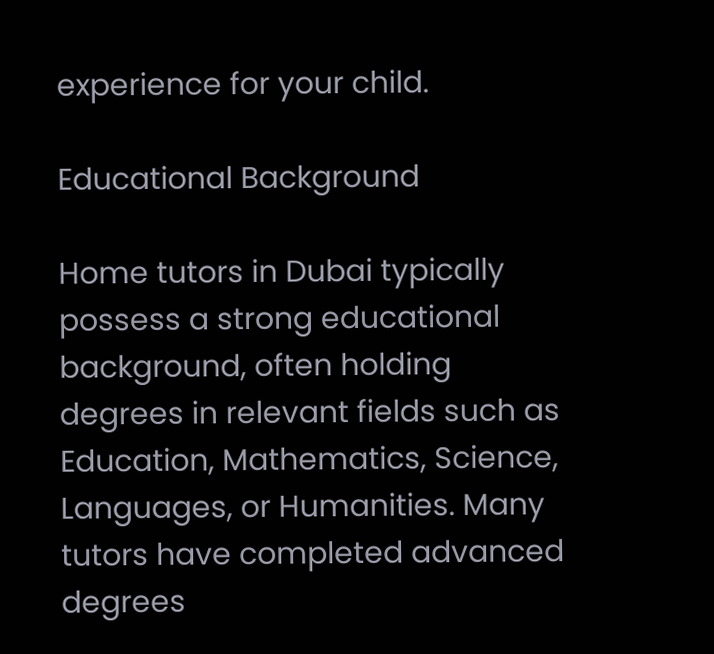experience for your child.

Educational Background

Home tutors in Dubai typically possess a strong educational background, often holding degrees in relevant fields such as Education, Mathematics, Science, Languages, or Humanities. Many tutors have completed advanced degrees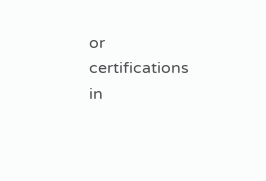or certifications in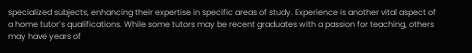specialized subjects, enhancing their expertise in specific areas of study. Experience is another vital aspect of a home tutor’s qualifications. While some tutors may be recent graduates with a passion for teaching, others may have years of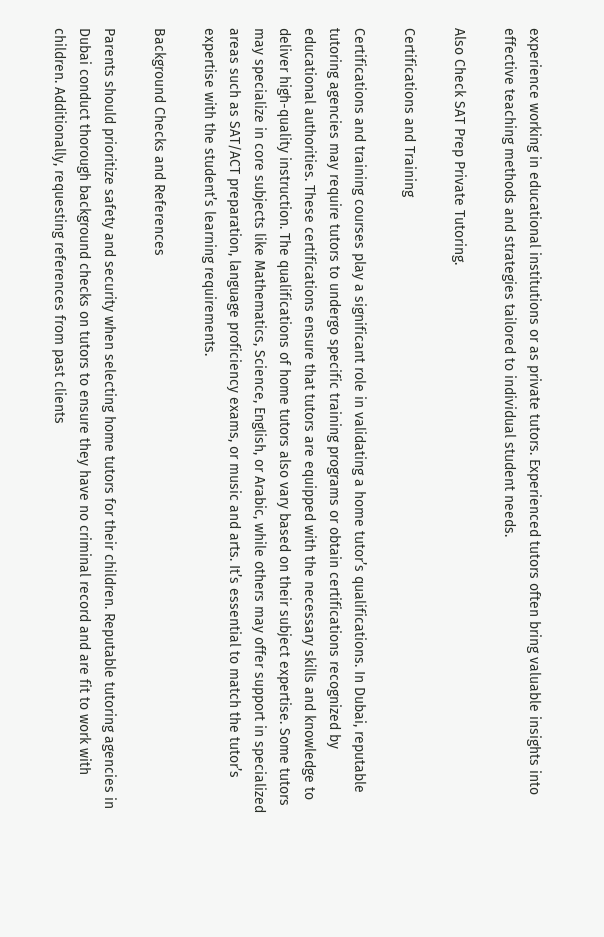experience working in educational institutions or as private tutors. Experienced tutors often bring valuable insights into effective teaching methods and strategies tailored to individual student needs.

Also Check SAT Prep Private Tutoring.

Certifications and Training

Certifications and training courses play a significant role in validating a home tutor’s qualifications. In Dubai, reputable tutoring agencies may require tutors to undergo specific training programs or obtain certifications recognized by educational authorities. These certifications ensure that tutors are equipped with the necessary skills and knowledge to deliver high-quality instruction. The qualifications of home tutors also vary based on their subject expertise. Some tutors may specialize in core subjects like Mathematics, Science, English, or Arabic, while others may offer support in specialized areas such as SAT/ACT preparation, language proficiency exams, or music and arts. It’s essential to match the tutor’s expertise with the student’s learning requirements.

Background Checks and References

Parents should prioritize safety and security when selecting home tutors for their children. Reputable tutoring agencies in Dubai conduct thorough background checks on tutors to ensure they have no criminal record and are fit to work with children. Additionally, requesting references from past clients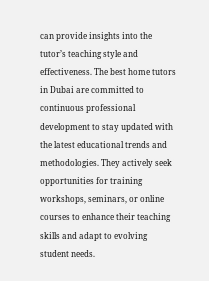can provide insights into the tutor’s teaching style and effectiveness. The best home tutors in Dubai are committed to continuous professional development to stay updated with the latest educational trends and methodologies. They actively seek opportunities for training workshops, seminars, or online courses to enhance their teaching skills and adapt to evolving student needs.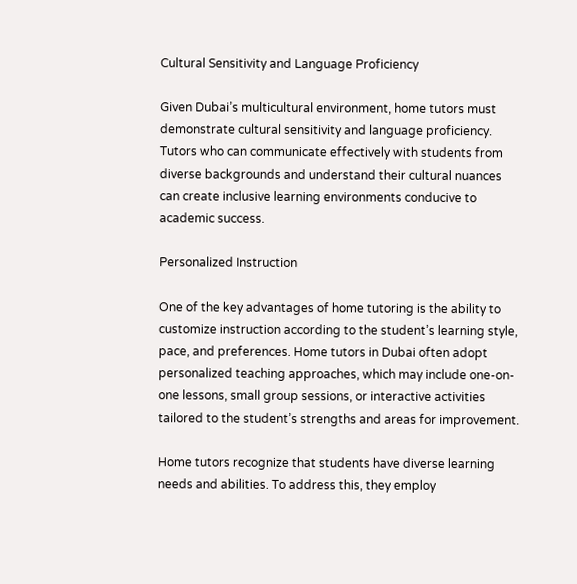Cultural Sensitivity and Language Proficiency

Given Dubai’s multicultural environment, home tutors must demonstrate cultural sensitivity and language proficiency. Tutors who can communicate effectively with students from diverse backgrounds and understand their cultural nuances can create inclusive learning environments conducive to academic success.

Personalized Instruction

One of the key advantages of home tutoring is the ability to customize instruction according to the student’s learning style, pace, and preferences. Home tutors in Dubai often adopt personalized teaching approaches, which may include one-on-one lessons, small group sessions, or interactive activities tailored to the student’s strengths and areas for improvement.

Home tutors recognize that students have diverse learning needs and abilities. To address this, they employ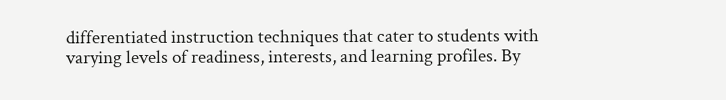differentiated instruction techniques that cater to students with varying levels of readiness, interests, and learning profiles. By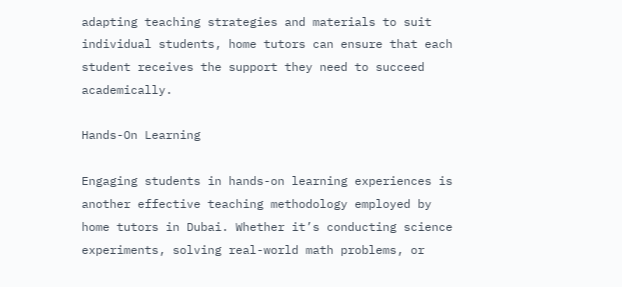adapting teaching strategies and materials to suit individual students, home tutors can ensure that each student receives the support they need to succeed academically.

Hands-On Learning

Engaging students in hands-on learning experiences is another effective teaching methodology employed by home tutors in Dubai. Whether it’s conducting science experiments, solving real-world math problems, or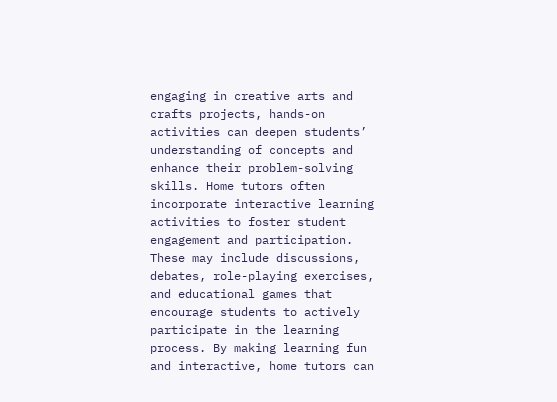engaging in creative arts and crafts projects, hands-on activities can deepen students’ understanding of concepts and enhance their problem-solving skills. Home tutors often incorporate interactive learning activities to foster student engagement and participation. These may include discussions, debates, role-playing exercises, and educational games that encourage students to actively participate in the learning process. By making learning fun and interactive, home tutors can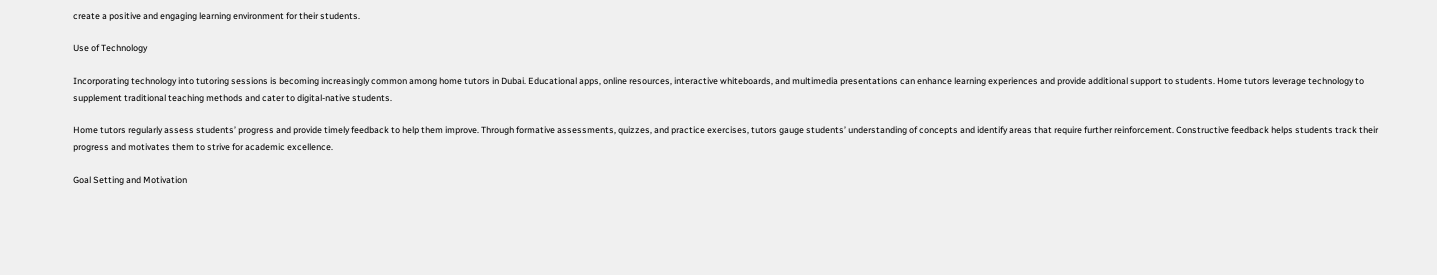create a positive and engaging learning environment for their students.

Use of Technology

Incorporating technology into tutoring sessions is becoming increasingly common among home tutors in Dubai. Educational apps, online resources, interactive whiteboards, and multimedia presentations can enhance learning experiences and provide additional support to students. Home tutors leverage technology to supplement traditional teaching methods and cater to digital-native students.

Home tutors regularly assess students’ progress and provide timely feedback to help them improve. Through formative assessments, quizzes, and practice exercises, tutors gauge students’ understanding of concepts and identify areas that require further reinforcement. Constructive feedback helps students track their progress and motivates them to strive for academic excellence.

Goal Setting and Motivation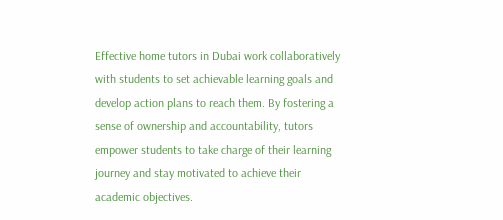Effective home tutors in Dubai work collaboratively with students to set achievable learning goals and develop action plans to reach them. By fostering a sense of ownership and accountability, tutors empower students to take charge of their learning journey and stay motivated to achieve their academic objectives.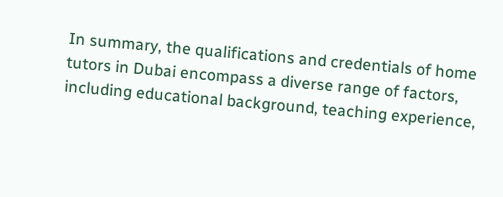In summary, the qualifications and credentials of home tutors in Dubai encompass a diverse range of factors, including educational background, teaching experience,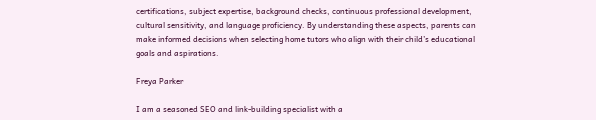certifications, subject expertise, background checks, continuous professional development, cultural sensitivity, and language proficiency. By understanding these aspects, parents can make informed decisions when selecting home tutors who align with their child’s educational goals and aspirations.

Freya Parker

I am a seasoned SEO and link-building specialist with a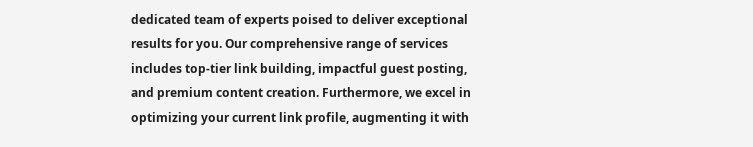dedicated team of experts poised to deliver exceptional results for you. Our comprehensive range of services includes top-tier link building, impactful guest posting, and premium content creation. Furthermore, we excel in optimizing your current link profile, augmenting it with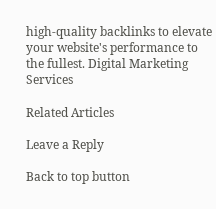high-quality backlinks to elevate your website's performance to the fullest. Digital Marketing Services

Related Articles

Leave a Reply

Back to top button